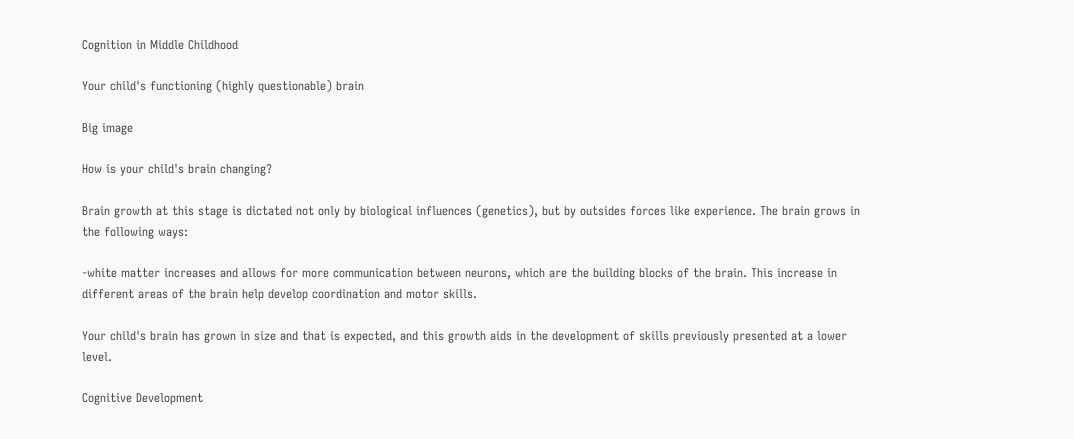Cognition in Middle Childhood

Your child's functioning (highly questionable) brain

Big image

How is your child's brain changing?

Brain growth at this stage is dictated not only by biological influences (genetics), but by outsides forces like experience. The brain grows in the following ways:

-white matter increases and allows for more communication between neurons, which are the building blocks of the brain. This increase in different areas of the brain help develop coordination and motor skills.

Your child's brain has grown in size and that is expected, and this growth aids in the development of skills previously presented at a lower level.

Cognitive Development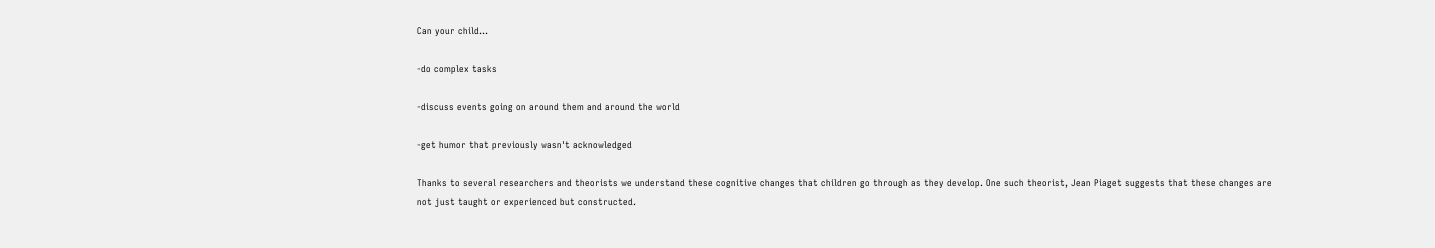Can your child...

-do complex tasks

-discuss events going on around them and around the world

-get humor that previously wasn't acknowledged

Thanks to several researchers and theorists we understand these cognitive changes that children go through as they develop. One such theorist, Jean Piaget suggests that these changes are not just taught or experienced but constructed.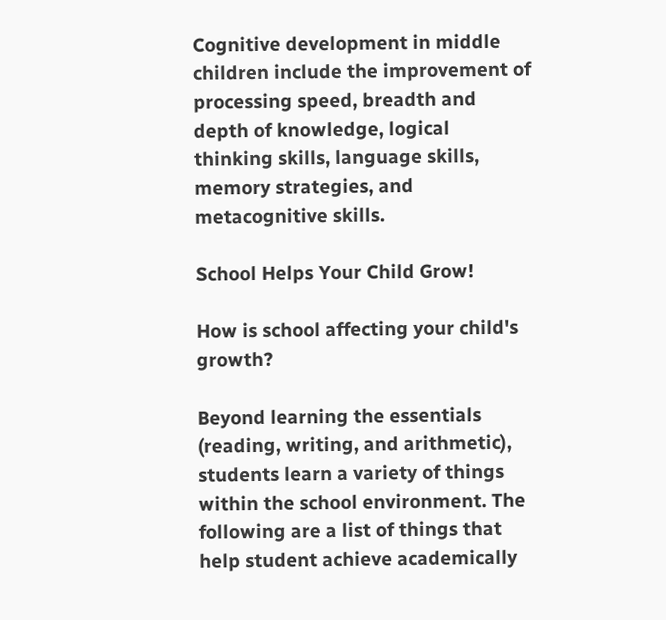Cognitive development in middle children include the improvement of processing speed, breadth and depth of knowledge, logical thinking skills, language skills, memory strategies, and metacognitive skills.

School Helps Your Child Grow!

How is school affecting your child's growth?

Beyond learning the essentials (reading, writing, and arithmetic), students learn a variety of things within the school environment. The following are a list of things that help student achieve academically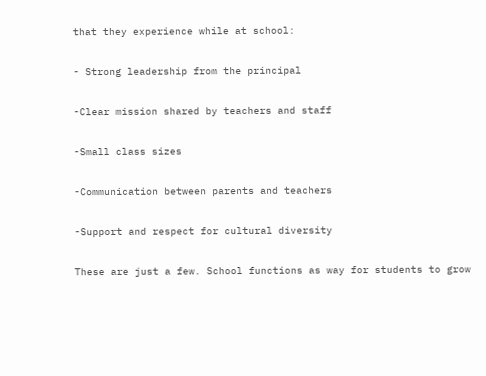that they experience while at school:

- Strong leadership from the principal

-Clear mission shared by teachers and staff

-Small class sizes

-Communication between parents and teachers

-Support and respect for cultural diversity

These are just a few. School functions as way for students to grow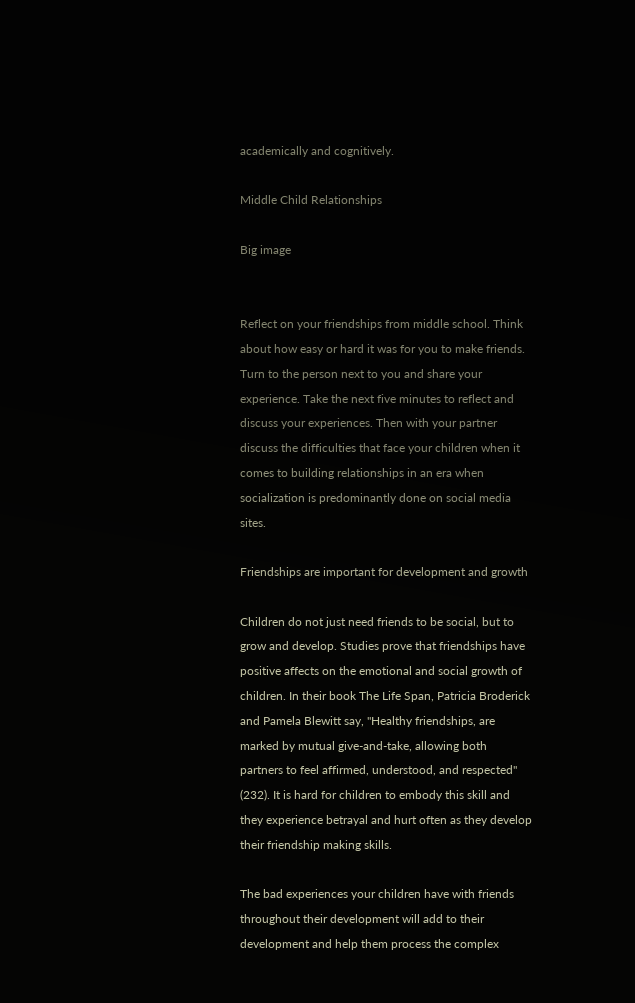academically and cognitively.

Middle Child Relationships

Big image


Reflect on your friendships from middle school. Think about how easy or hard it was for you to make friends. Turn to the person next to you and share your experience. Take the next five minutes to reflect and discuss your experiences. Then with your partner discuss the difficulties that face your children when it comes to building relationships in an era when socialization is predominantly done on social media sites.

Friendships are important for development and growth

Children do not just need friends to be social, but to grow and develop. Studies prove that friendships have positive affects on the emotional and social growth of children. In their book The Life Span, Patricia Broderick and Pamela Blewitt say, "Healthy friendships, are marked by mutual give-and-take, allowing both partners to feel affirmed, understood, and respected" (232). It is hard for children to embody this skill and they experience betrayal and hurt often as they develop their friendship making skills.

The bad experiences your children have with friends throughout their development will add to their development and help them process the complex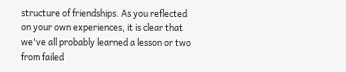structure of friendships. As you reflected on your own experiences, it is clear that we've all probably learned a lesson or two from failed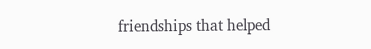friendships that helped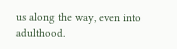us along the way, even into adulthood.